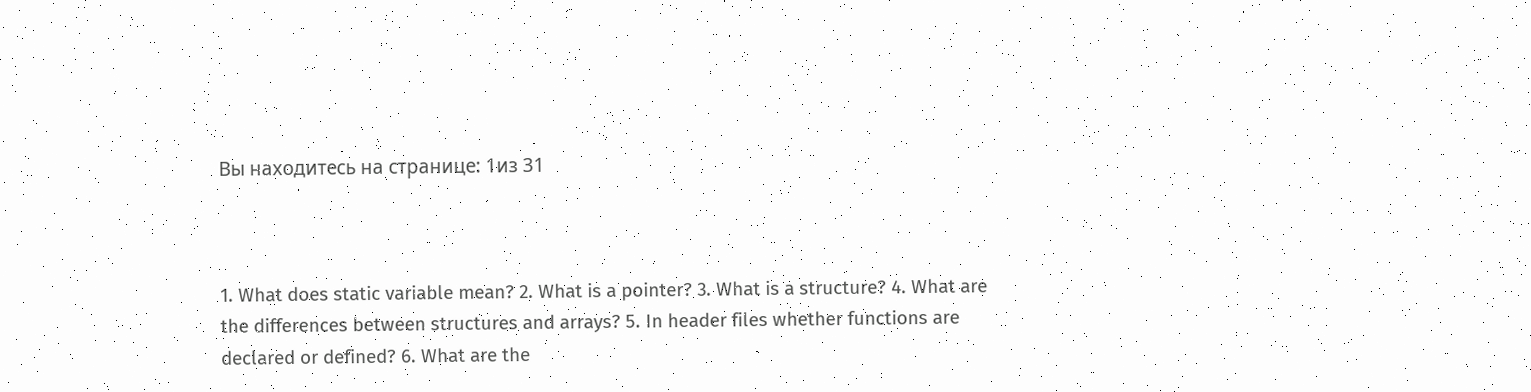Вы находитесь на странице: 1из 31



1. What does static variable mean? 2. What is a pointer? 3. What is a structure? 4. What are the differences between structures and arrays? 5. In header files whether functions are declared or defined? 6. What are the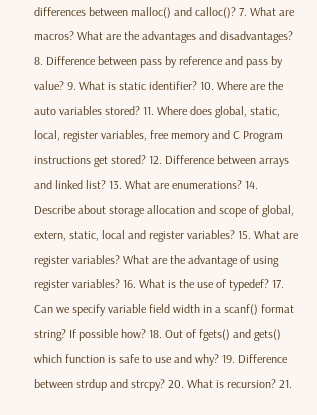differences between malloc() and calloc()? 7. What are macros? What are the advantages and disadvantages? 8. Difference between pass by reference and pass by value? 9. What is static identifier? 10. Where are the auto variables stored? 11. Where does global, static, local, register variables, free memory and C Program instructions get stored? 12. Difference between arrays and linked list? 13. What are enumerations? 14. Describe about storage allocation and scope of global, extern, static, local and register variables? 15. What are register variables? What are the advantage of using register variables? 16. What is the use of typedef? 17. Can we specify variable field width in a scanf() format string? If possible how? 18. Out of fgets() and gets() which function is safe to use and why? 19. Difference between strdup and strcpy? 20. What is recursion? 21.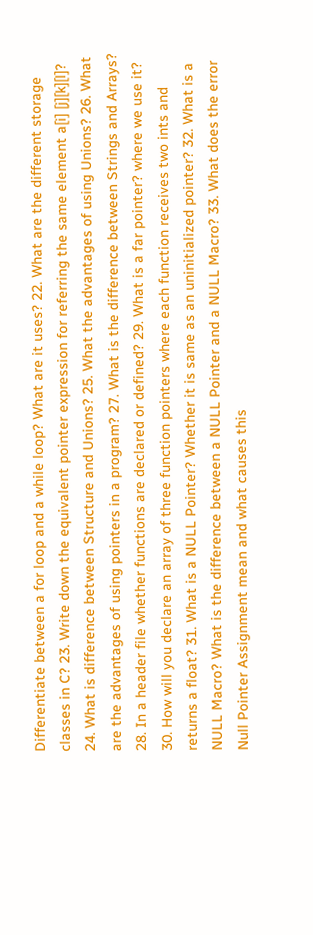Differentiate between a for loop and a while loop? What are it uses? 22. What are the different storage classes in C? 23. Write down the equivalent pointer expression for referring the same element a[i] [j][k][l]? 24. What is difference between Structure and Unions? 25. What the advantages of using Unions? 26. What are the advantages of using pointers in a program? 27. What is the difference between Strings and Arrays? 28. In a header file whether functions are declared or defined? 29. What is a far pointer? where we use it? 30. How will you declare an array of three function pointers where each function receives two ints and returns a float? 31. What is a NULL Pointer? Whether it is same as an uninitialized pointer? 32. What is a NULL Macro? What is the difference between a NULL Pointer and a NULL Macro? 33. What does the error Null Pointer Assignment mean and what causes this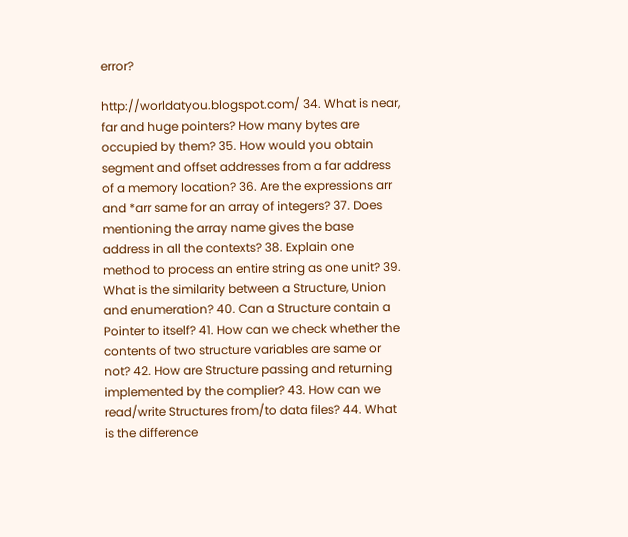error?

http://worldatyou.blogspot.com/ 34. What is near, far and huge pointers? How many bytes are occupied by them? 35. How would you obtain segment and offset addresses from a far address of a memory location? 36. Are the expressions arr and *arr same for an array of integers? 37. Does mentioning the array name gives the base address in all the contexts? 38. Explain one method to process an entire string as one unit? 39. What is the similarity between a Structure, Union and enumeration? 40. Can a Structure contain a Pointer to itself? 41. How can we check whether the contents of two structure variables are same or not? 42. How are Structure passing and returning implemented by the complier? 43. How can we read/write Structures from/to data files? 44. What is the difference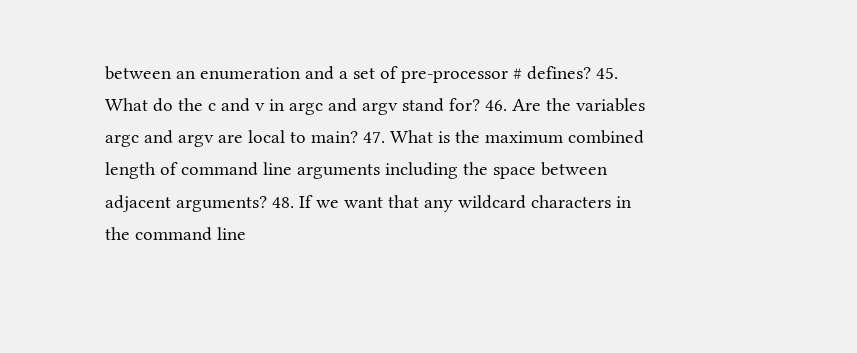between an enumeration and a set of pre-processor # defines? 45. What do the c and v in argc and argv stand for? 46. Are the variables argc and argv are local to main? 47. What is the maximum combined length of command line arguments including the space between adjacent arguments? 48. If we want that any wildcard characters in the command line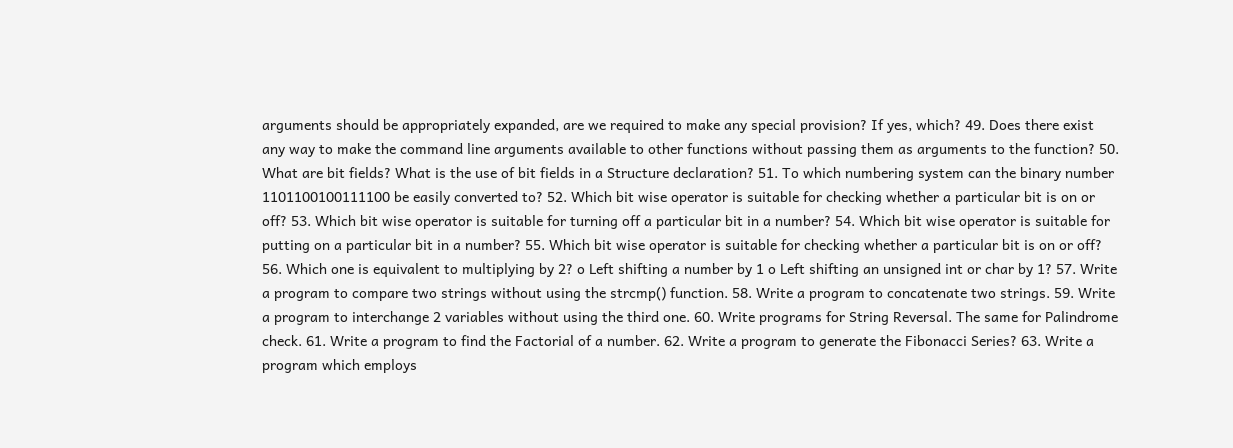arguments should be appropriately expanded, are we required to make any special provision? If yes, which? 49. Does there exist any way to make the command line arguments available to other functions without passing them as arguments to the function? 50. What are bit fields? What is the use of bit fields in a Structure declaration? 51. To which numbering system can the binary number 1101100100111100 be easily converted to? 52. Which bit wise operator is suitable for checking whether a particular bit is on or off? 53. Which bit wise operator is suitable for turning off a particular bit in a number? 54. Which bit wise operator is suitable for putting on a particular bit in a number? 55. Which bit wise operator is suitable for checking whether a particular bit is on or off? 56. Which one is equivalent to multiplying by 2? o Left shifting a number by 1 o Left shifting an unsigned int or char by 1? 57. Write a program to compare two strings without using the strcmp() function. 58. Write a program to concatenate two strings. 59. Write a program to interchange 2 variables without using the third one. 60. Write programs for String Reversal. The same for Palindrome check. 61. Write a program to find the Factorial of a number. 62. Write a program to generate the Fibonacci Series? 63. Write a program which employs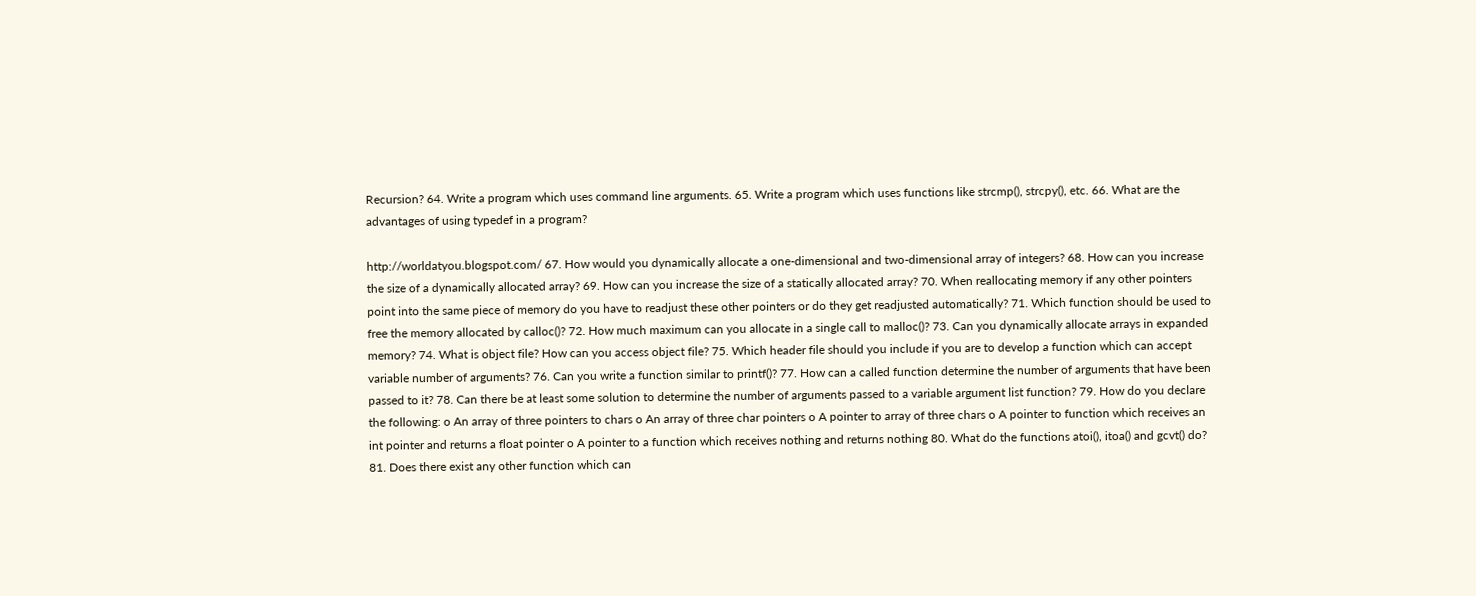Recursion? 64. Write a program which uses command line arguments. 65. Write a program which uses functions like strcmp(), strcpy(), etc. 66. What are the advantages of using typedef in a program?

http://worldatyou.blogspot.com/ 67. How would you dynamically allocate a one-dimensional and two-dimensional array of integers? 68. How can you increase the size of a dynamically allocated array? 69. How can you increase the size of a statically allocated array? 70. When reallocating memory if any other pointers point into the same piece of memory do you have to readjust these other pointers or do they get readjusted automatically? 71. Which function should be used to free the memory allocated by calloc()? 72. How much maximum can you allocate in a single call to malloc()? 73. Can you dynamically allocate arrays in expanded memory? 74. What is object file? How can you access object file? 75. Which header file should you include if you are to develop a function which can accept variable number of arguments? 76. Can you write a function similar to printf()? 77. How can a called function determine the number of arguments that have been passed to it? 78. Can there be at least some solution to determine the number of arguments passed to a variable argument list function? 79. How do you declare the following: o An array of three pointers to chars o An array of three char pointers o A pointer to array of three chars o A pointer to function which receives an int pointer and returns a float pointer o A pointer to a function which receives nothing and returns nothing 80. What do the functions atoi(), itoa() and gcvt() do? 81. Does there exist any other function which can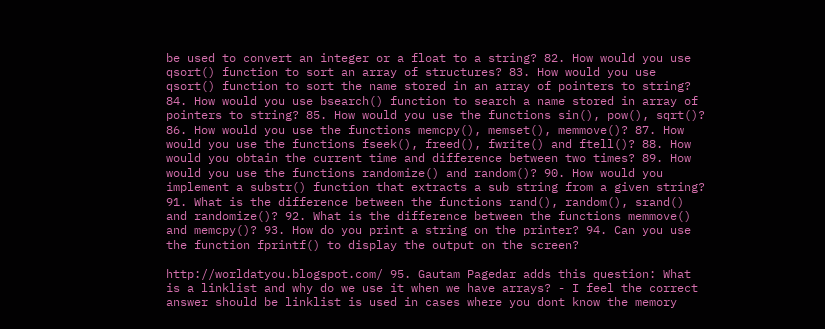be used to convert an integer or a float to a string? 82. How would you use qsort() function to sort an array of structures? 83. How would you use qsort() function to sort the name stored in an array of pointers to string? 84. How would you use bsearch() function to search a name stored in array of pointers to string? 85. How would you use the functions sin(), pow(), sqrt()? 86. How would you use the functions memcpy(), memset(), memmove()? 87. How would you use the functions fseek(), freed(), fwrite() and ftell()? 88. How would you obtain the current time and difference between two times? 89. How would you use the functions randomize() and random()? 90. How would you implement a substr() function that extracts a sub string from a given string? 91. What is the difference between the functions rand(), random(), srand() and randomize()? 92. What is the difference between the functions memmove() and memcpy()? 93. How do you print a string on the printer? 94. Can you use the function fprintf() to display the output on the screen?

http://worldatyou.blogspot.com/ 95. Gautam Pagedar adds this question: What is a linklist and why do we use it when we have arrays? - I feel the correct answer should be linklist is used in cases where you dont know the memory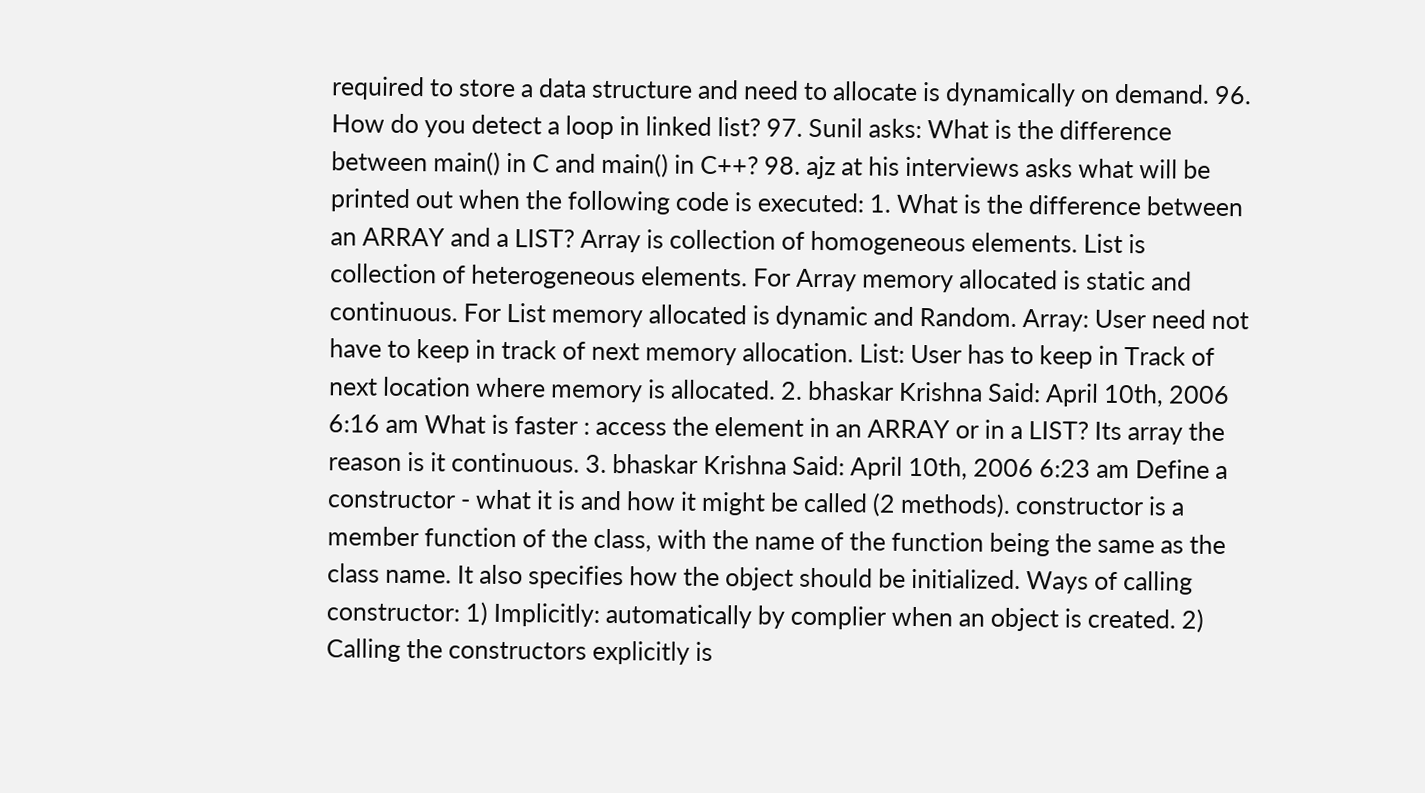required to store a data structure and need to allocate is dynamically on demand. 96. How do you detect a loop in linked list? 97. Sunil asks: What is the difference between main() in C and main() in C++? 98. ajz at his interviews asks what will be printed out when the following code is executed: 1. What is the difference between an ARRAY and a LIST? Array is collection of homogeneous elements. List is collection of heterogeneous elements. For Array memory allocated is static and continuous. For List memory allocated is dynamic and Random. Array: User need not have to keep in track of next memory allocation. List: User has to keep in Track of next location where memory is allocated. 2. bhaskar Krishna Said: April 10th, 2006 6:16 am What is faster : access the element in an ARRAY or in a LIST? Its array the reason is it continuous. 3. bhaskar Krishna Said: April 10th, 2006 6:23 am Define a constructor - what it is and how it might be called (2 methods). constructor is a member function of the class, with the name of the function being the same as the class name. It also specifies how the object should be initialized. Ways of calling constructor: 1) Implicitly: automatically by complier when an object is created. 2) Calling the constructors explicitly is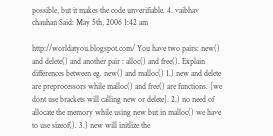possible, but it makes the code unverifiable. 4. vaibhav chauhan Said: May 5th, 2006 1:42 am

http://worldatyou.blogspot.com/ You have two pairs: new() and delete() and another pair : alloc() and free(). Explain differences between eg. new() and malloc() 1.) new and delete are preprocessors while malloc() and free() are functions. [we dont use brackets will calling new or delete]. 2.) no need of allocate the memory while using new but in malloc() we have to use sizeof(). 3.) new will initlize the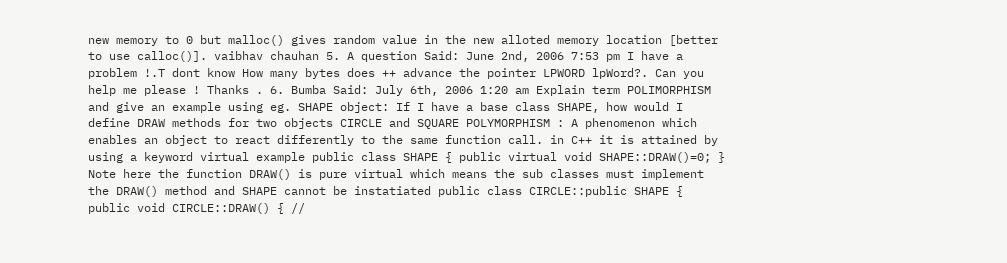new memory to 0 but malloc() gives random value in the new alloted memory location [better to use calloc()]. vaibhav chauhan 5. A question Said: June 2nd, 2006 7:53 pm I have a problem !.T dont know How many bytes does ++ advance the pointer LPWORD lpWord?. Can you help me please ! Thanks . 6. Bumba Said: July 6th, 2006 1:20 am Explain term POLIMORPHISM and give an example using eg. SHAPE object: If I have a base class SHAPE, how would I define DRAW methods for two objects CIRCLE and SQUARE POLYMORPHISM : A phenomenon which enables an object to react differently to the same function call. in C++ it is attained by using a keyword virtual example public class SHAPE { public virtual void SHAPE::DRAW()=0; } Note here the function DRAW() is pure virtual which means the sub classes must implement the DRAW() method and SHAPE cannot be instatiated public class CIRCLE::public SHAPE { public void CIRCLE::DRAW() { //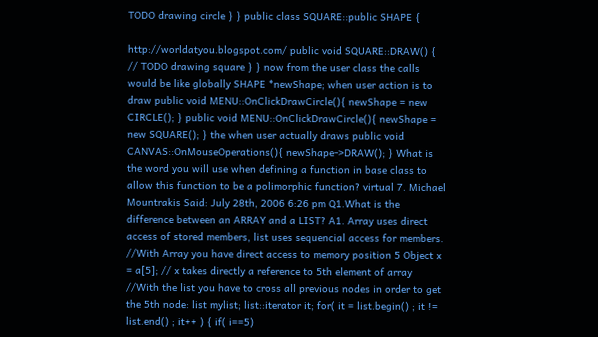TODO drawing circle } } public class SQUARE::public SHAPE {

http://worldatyou.blogspot.com/ public void SQUARE::DRAW() { // TODO drawing square } } now from the user class the calls would be like globally SHAPE *newShape; when user action is to draw public void MENU::OnClickDrawCircle(){ newShape = new CIRCLE(); } public void MENU::OnClickDrawCircle(){ newShape = new SQUARE(); } the when user actually draws public void CANVAS::OnMouseOperations(){ newShape->DRAW(); } What is the word you will use when defining a function in base class to allow this function to be a polimorphic function? virtual 7. Michael Mountrakis Said: July 28th, 2006 6:26 pm Q1.What is the difference between an ARRAY and a LIST? A1. Array uses direct access of stored members, list uses sequencial access for members. //With Array you have direct access to memory position 5 Object x = a[5]; // x takes directly a reference to 5th element of array //With the list you have to cross all previous nodes in order to get the 5th node: list mylist; list::iterator it; for( it = list.begin() ; it != list.end() ; it++ ) { if( i==5)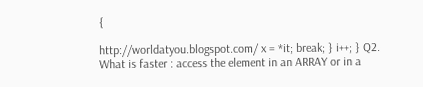{

http://worldatyou.blogspot.com/ x = *it; break; } i++; } Q2. What is faster : access the element in an ARRAY or in a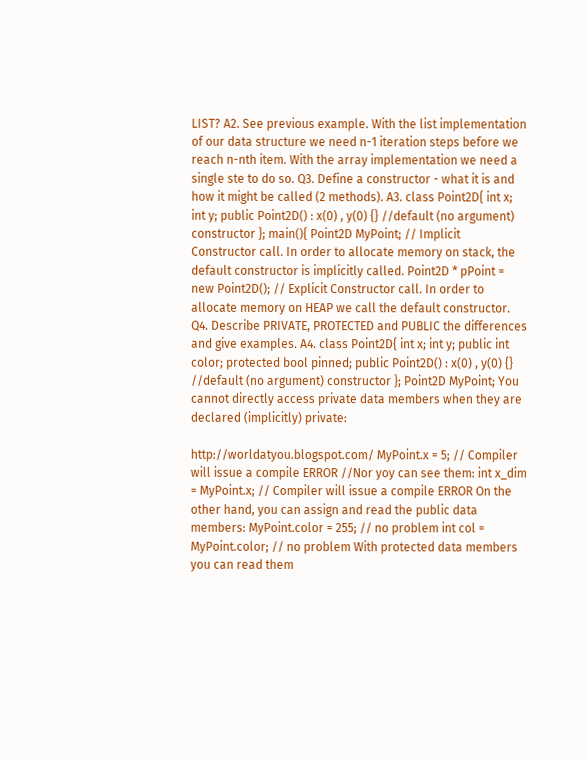LIST? A2. See previous example. With the list implementation of our data structure we need n-1 iteration steps before we reach n-nth item. With the array implementation we need a single ste to do so. Q3. Define a constructor - what it is and how it might be called (2 methods). A3. class Point2D{ int x; int y; public Point2D() : x(0) , y(0) {} //default (no argument) constructor }; main(){ Point2D MyPoint; // Implicit Constructor call. In order to allocate memory on stack, the default constructor is implicitly called. Point2D * pPoint = new Point2D(); // Explicit Constructor call. In order to allocate memory on HEAP we call the default constructor. Q4. Describe PRIVATE, PROTECTED and PUBLIC the differences and give examples. A4. class Point2D{ int x; int y; public int color; protected bool pinned; public Point2D() : x(0) , y(0) {} //default (no argument) constructor }; Point2D MyPoint; You cannot directly access private data members when they are declared (implicitly) private:

http://worldatyou.blogspot.com/ MyPoint.x = 5; // Compiler will issue a compile ERROR //Nor yoy can see them: int x_dim = MyPoint.x; // Compiler will issue a compile ERROR On the other hand, you can assign and read the public data members: MyPoint.color = 255; // no problem int col = MyPoint.color; // no problem With protected data members you can read them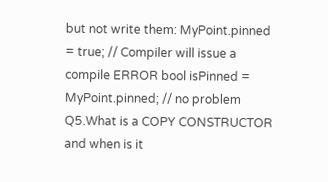but not write them: MyPoint.pinned = true; // Compiler will issue a compile ERROR bool isPinned = MyPoint.pinned; // no problem Q5.What is a COPY CONSTRUCTOR and when is it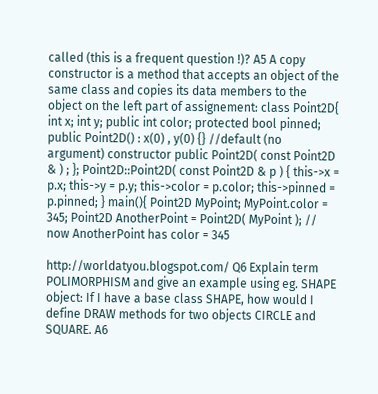called (this is a frequent question !)? A5 A copy constructor is a method that accepts an object of the same class and copies its data members to the object on the left part of assignement: class Point2D{ int x; int y; public int color; protected bool pinned; public Point2D() : x(0) , y(0) {} //default (no argument) constructor public Point2D( const Point2D & ) ; }; Point2D::Point2D( const Point2D & p ) { this->x = p.x; this->y = p.y; this->color = p.color; this->pinned = p.pinned; } main(){ Point2D MyPoint; MyPoint.color = 345; Point2D AnotherPoint = Point2D( MyPoint ); // now AnotherPoint has color = 345

http://worldatyou.blogspot.com/ Q6 Explain term POLIMORPHISM and give an example using eg. SHAPE object: If I have a base class SHAPE, how would I define DRAW methods for two objects CIRCLE and SQUARE. A6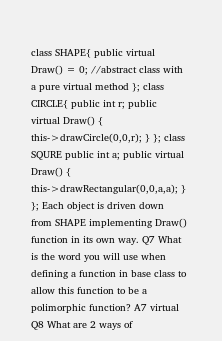class SHAPE{ public virtual Draw() = 0; //abstract class with a pure virtual method }; class CIRCLE{ public int r; public virtual Draw() { this->drawCircle(0,0,r); } }; class SQURE public int a; public virtual Draw() { this->drawRectangular(0,0,a,a); } }; Each object is driven down from SHAPE implementing Draw() function in its own way. Q7 What is the word you will use when defining a function in base class to allow this function to be a polimorphic function? A7 virtual Q8 What are 2 ways of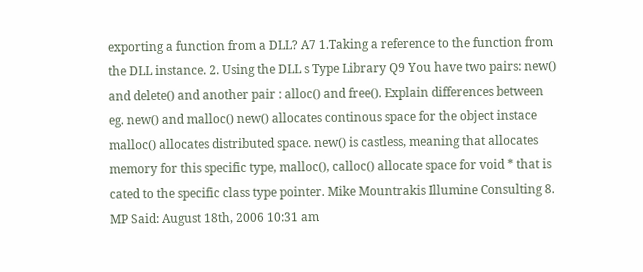exporting a function from a DLL? A7 1.Taking a reference to the function from the DLL instance. 2. Using the DLL s Type Library Q9 You have two pairs: new() and delete() and another pair : alloc() and free(). Explain differences between eg. new() and malloc() new() allocates continous space for the object instace malloc() allocates distributed space. new() is castless, meaning that allocates memory for this specific type, malloc(), calloc() allocate space for void * that is cated to the specific class type pointer. Mike Mountrakis Illumine Consulting 8. MP Said: August 18th, 2006 10:31 am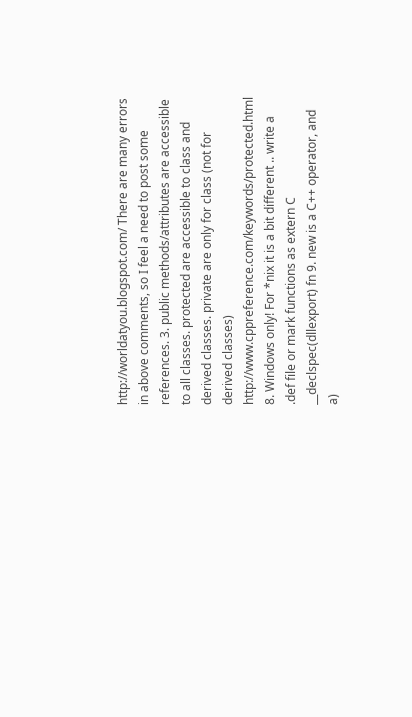http://worldatyou.blogspot.com/ There are many errors in above comments, so I feel a need to post some references. 3. public methods/attributes are accessible to all classes. protected are accessible to class and derived classes. private are only for class (not for derived classes) http://www.cppreference.com/keywords/protected.html 8. Windows only! For *nix it is a bit different .. write a .def file or mark functions as extern C __declspec(dllexport) fn 9. new is a C++ operator, and a)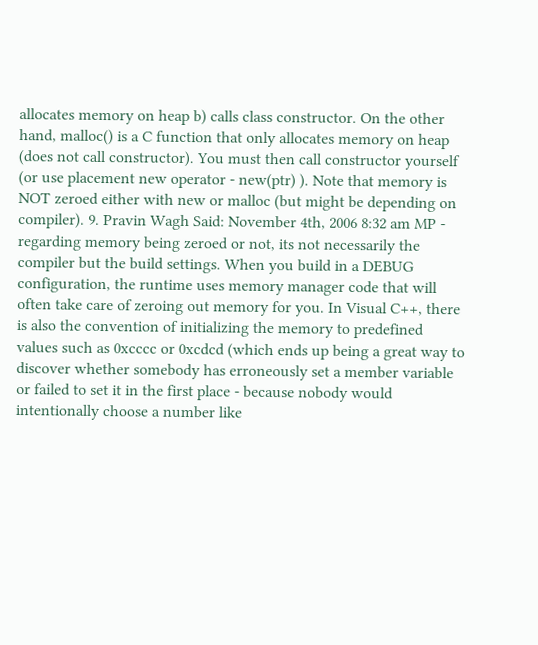allocates memory on heap b) calls class constructor. On the other hand, malloc() is a C function that only allocates memory on heap (does not call constructor). You must then call constructor yourself (or use placement new operator - new(ptr) ). Note that memory is NOT zeroed either with new or malloc (but might be depending on compiler). 9. Pravin Wagh Said: November 4th, 2006 8:32 am MP - regarding memory being zeroed or not, its not necessarily the compiler but the build settings. When you build in a DEBUG configuration, the runtime uses memory manager code that will often take care of zeroing out memory for you. In Visual C++, there is also the convention of initializing the memory to predefined values such as 0xcccc or 0xcdcd (which ends up being a great way to discover whether somebody has erroneously set a member variable or failed to set it in the first place - because nobody would intentionally choose a number like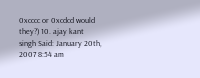0xcccc or 0xcdcd would they?) 10. ajay kant singh Said: January 20th, 2007 8:54 am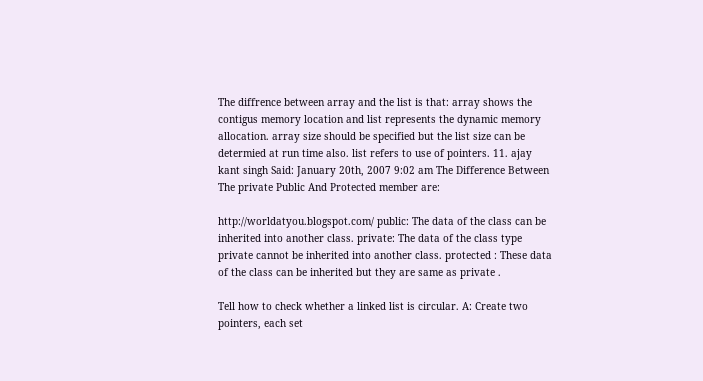The diffrence between array and the list is that: array shows the contigus memory location and list represents the dynamic memory allocation. array size should be specified but the list size can be determied at run time also. list refers to use of pointers. 11. ajay kant singh Said: January 20th, 2007 9:02 am The Difference Between The private Public And Protected member are:

http://worldatyou.blogspot.com/ public: The data of the class can be inherited into another class. private: The data of the class type private cannot be inherited into another class. protected : These data of the class can be inherited but they are same as private .

Tell how to check whether a linked list is circular. A: Create two pointers, each set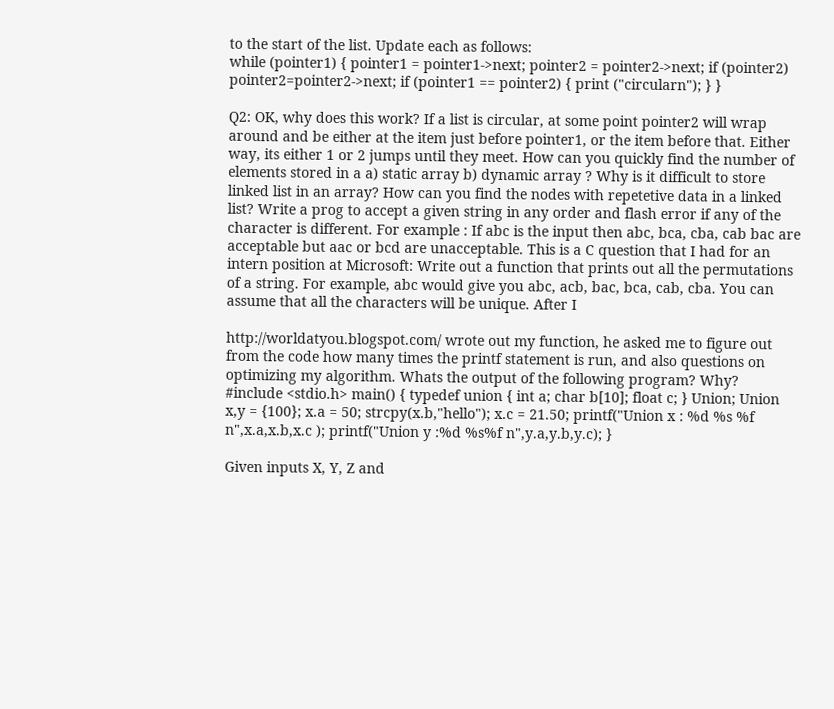to the start of the list. Update each as follows:
while (pointer1) { pointer1 = pointer1->next; pointer2 = pointer2->next; if (pointer2) pointer2=pointer2->next; if (pointer1 == pointer2) { print ("circularn"); } }

Q2: OK, why does this work? If a list is circular, at some point pointer2 will wrap around and be either at the item just before pointer1, or the item before that. Either way, its either 1 or 2 jumps until they meet. How can you quickly find the number of elements stored in a a) static array b) dynamic array ? Why is it difficult to store linked list in an array? How can you find the nodes with repetetive data in a linked list? Write a prog to accept a given string in any order and flash error if any of the character is different. For example : If abc is the input then abc, bca, cba, cab bac are acceptable but aac or bcd are unacceptable. This is a C question that I had for an intern position at Microsoft: Write out a function that prints out all the permutations of a string. For example, abc would give you abc, acb, bac, bca, cab, cba. You can assume that all the characters will be unique. After I

http://worldatyou.blogspot.com/ wrote out my function, he asked me to figure out from the code how many times the printf statement is run, and also questions on optimizing my algorithm. Whats the output of the following program? Why?
#include <stdio.h> main() { typedef union { int a; char b[10]; float c; } Union; Union x,y = {100}; x.a = 50; strcpy(x.b,"hello"); x.c = 21.50; printf("Union x : %d %s %f n",x.a,x.b,x.c ); printf("Union y :%d %s%f n",y.a,y.b,y.c); }

Given inputs X, Y, Z and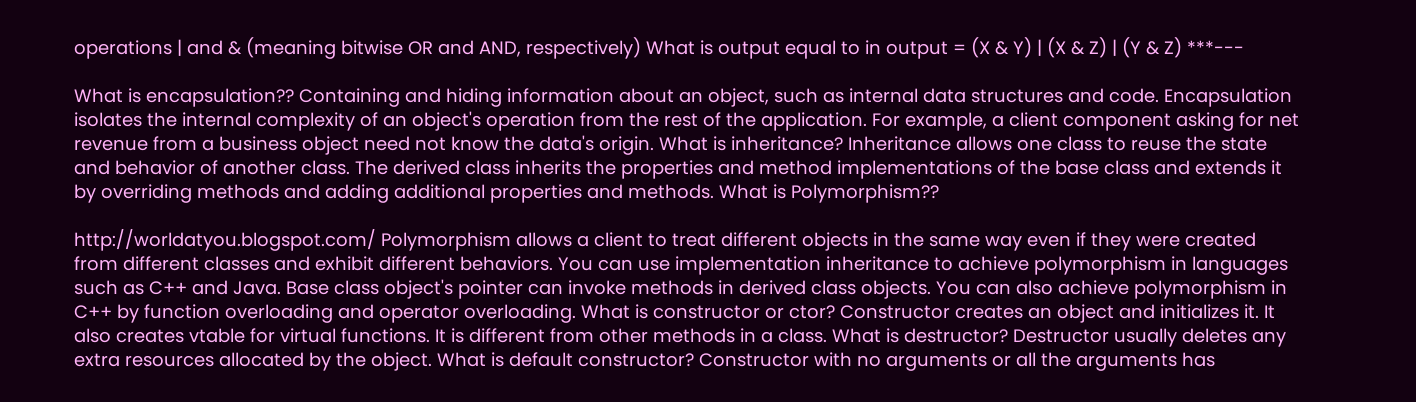operations | and & (meaning bitwise OR and AND, respectively) What is output equal to in output = (X & Y) | (X & Z) | (Y & Z) ***---

What is encapsulation?? Containing and hiding information about an object, such as internal data structures and code. Encapsulation isolates the internal complexity of an object's operation from the rest of the application. For example, a client component asking for net revenue from a business object need not know the data's origin. What is inheritance? Inheritance allows one class to reuse the state and behavior of another class. The derived class inherits the properties and method implementations of the base class and extends it by overriding methods and adding additional properties and methods. What is Polymorphism??

http://worldatyou.blogspot.com/ Polymorphism allows a client to treat different objects in the same way even if they were created from different classes and exhibit different behaviors. You can use implementation inheritance to achieve polymorphism in languages such as C++ and Java. Base class object's pointer can invoke methods in derived class objects. You can also achieve polymorphism in C++ by function overloading and operator overloading. What is constructor or ctor? Constructor creates an object and initializes it. It also creates vtable for virtual functions. It is different from other methods in a class. What is destructor? Destructor usually deletes any extra resources allocated by the object. What is default constructor? Constructor with no arguments or all the arguments has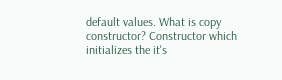default values. What is copy constructor? Constructor which initializes the it's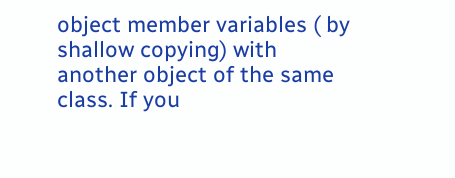object member variables ( by shallow copying) with another object of the same class. If you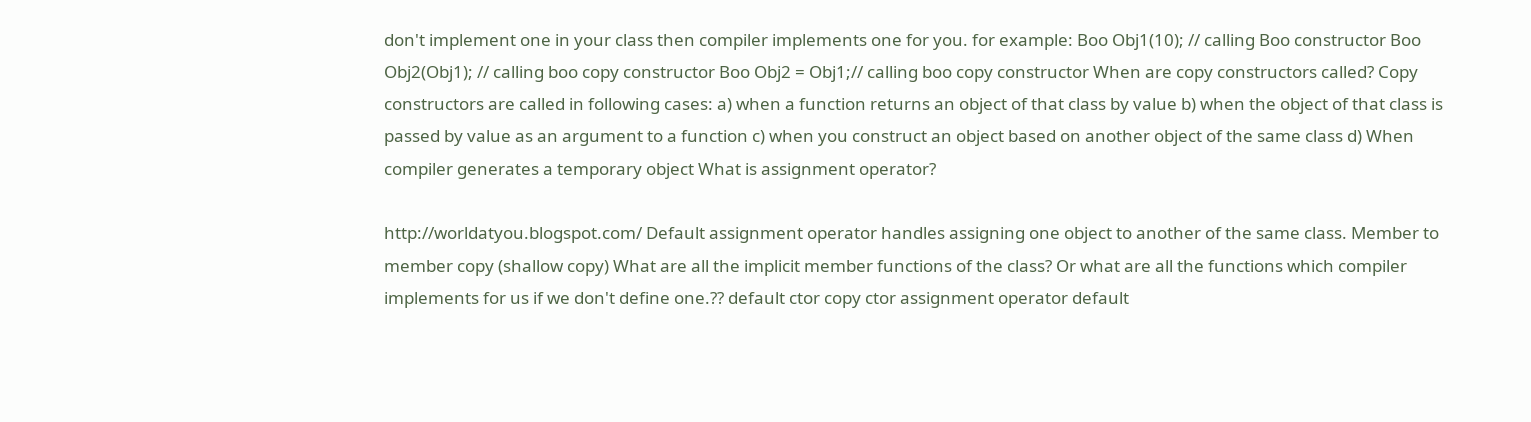don't implement one in your class then compiler implements one for you. for example: Boo Obj1(10); // calling Boo constructor Boo Obj2(Obj1); // calling boo copy constructor Boo Obj2 = Obj1;// calling boo copy constructor When are copy constructors called? Copy constructors are called in following cases: a) when a function returns an object of that class by value b) when the object of that class is passed by value as an argument to a function c) when you construct an object based on another object of the same class d) When compiler generates a temporary object What is assignment operator?

http://worldatyou.blogspot.com/ Default assignment operator handles assigning one object to another of the same class. Member to member copy (shallow copy) What are all the implicit member functions of the class? Or what are all the functions which compiler implements for us if we don't define one.?? default ctor copy ctor assignment operator default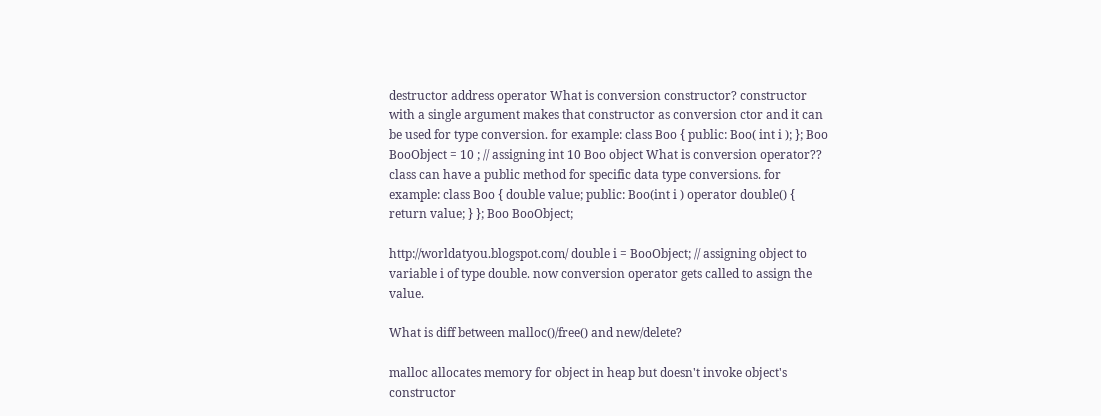destructor address operator What is conversion constructor? constructor with a single argument makes that constructor as conversion ctor and it can be used for type conversion. for example: class Boo { public: Boo( int i ); }; Boo BooObject = 10 ; // assigning int 10 Boo object What is conversion operator?? class can have a public method for specific data type conversions. for example: class Boo { double value; public: Boo(int i ) operator double() { return value; } }; Boo BooObject;

http://worldatyou.blogspot.com/ double i = BooObject; // assigning object to variable i of type double. now conversion operator gets called to assign the value.

What is diff between malloc()/free() and new/delete?

malloc allocates memory for object in heap but doesn't invoke object's constructor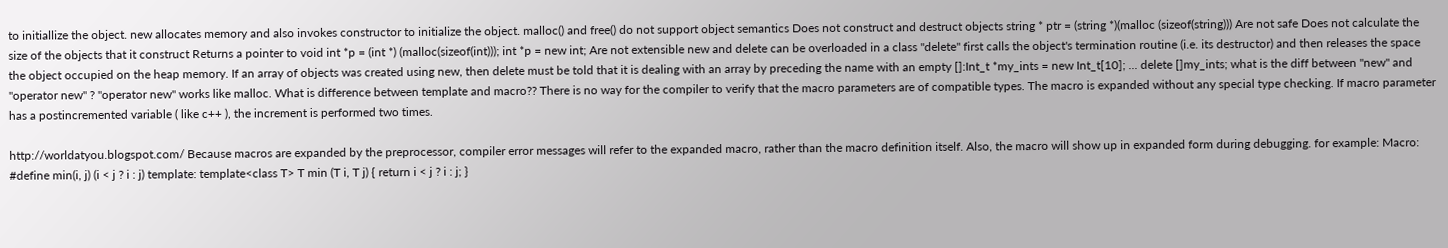to initiallize the object. new allocates memory and also invokes constructor to initialize the object. malloc() and free() do not support object semantics Does not construct and destruct objects string * ptr = (string *)(malloc (sizeof(string))) Are not safe Does not calculate the size of the objects that it construct Returns a pointer to void int *p = (int *) (malloc(sizeof(int))); int *p = new int; Are not extensible new and delete can be overloaded in a class "delete" first calls the object's termination routine (i.e. its destructor) and then releases the space the object occupied on the heap memory. If an array of objects was created using new, then delete must be told that it is dealing with an array by preceding the name with an empty []:Int_t *my_ints = new Int_t[10]; ... delete []my_ints; what is the diff between "new" and "operator new" ? "operator new" works like malloc. What is difference between template and macro?? There is no way for the compiler to verify that the macro parameters are of compatible types. The macro is expanded without any special type checking. If macro parameter has a postincremented variable ( like c++ ), the increment is performed two times.

http://worldatyou.blogspot.com/ Because macros are expanded by the preprocessor, compiler error messages will refer to the expanded macro, rather than the macro definition itself. Also, the macro will show up in expanded form during debugging. for example: Macro: #define min(i, j) (i < j ? i : j) template: template<class T> T min (T i, T j) { return i < j ? i : j; }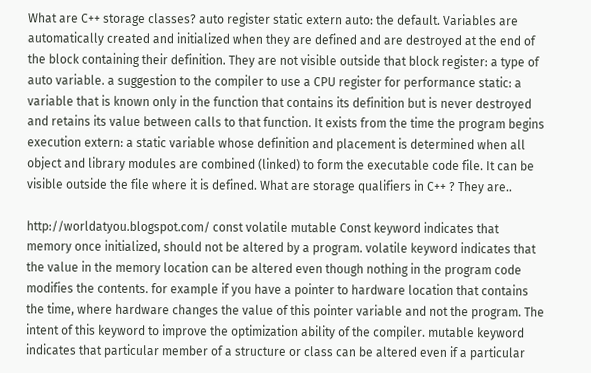What are C++ storage classes? auto register static extern auto: the default. Variables are automatically created and initialized when they are defined and are destroyed at the end of the block containing their definition. They are not visible outside that block register: a type of auto variable. a suggestion to the compiler to use a CPU register for performance static: a variable that is known only in the function that contains its definition but is never destroyed and retains its value between calls to that function. It exists from the time the program begins execution extern: a static variable whose definition and placement is determined when all object and library modules are combined (linked) to form the executable code file. It can be visible outside the file where it is defined. What are storage qualifiers in C++ ? They are..

http://worldatyou.blogspot.com/ const volatile mutable Const keyword indicates that memory once initialized, should not be altered by a program. volatile keyword indicates that the value in the memory location can be altered even though nothing in the program code modifies the contents. for example if you have a pointer to hardware location that contains the time, where hardware changes the value of this pointer variable and not the program. The intent of this keyword to improve the optimization ability of the compiler. mutable keyword indicates that particular member of a structure or class can be altered even if a particular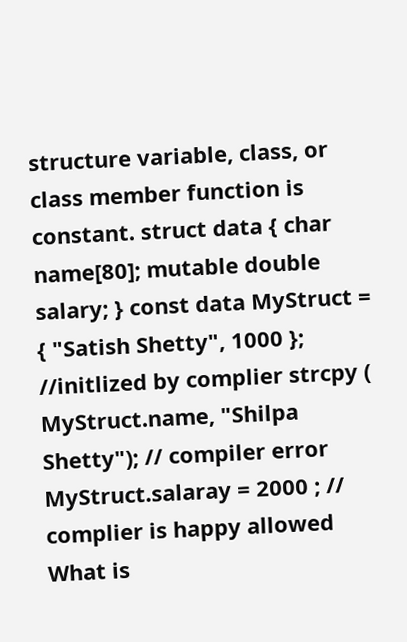structure variable, class, or class member function is constant. struct data { char name[80]; mutable double salary; } const data MyStruct = { "Satish Shetty", 1000 }; //initlized by complier strcpy ( MyStruct.name, "Shilpa Shetty"); // compiler error MyStruct.salaray = 2000 ; // complier is happy allowed What is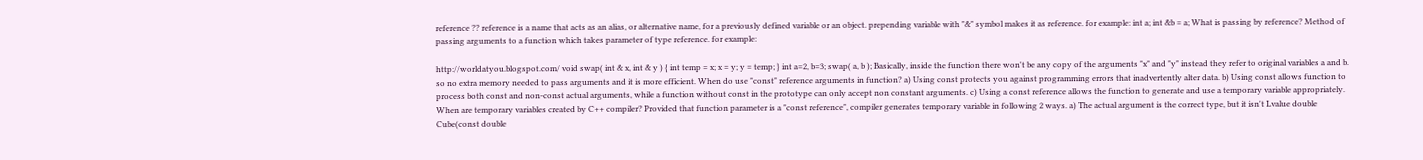reference ?? reference is a name that acts as an alias, or alternative name, for a previously defined variable or an object. prepending variable with "&" symbol makes it as reference. for example: int a; int &b = a; What is passing by reference? Method of passing arguments to a function which takes parameter of type reference. for example:

http://worldatyou.blogspot.com/ void swap( int & x, int & y ) { int temp = x; x = y; y = temp; } int a=2, b=3; swap( a, b ); Basically, inside the function there won't be any copy of the arguments "x" and "y" instead they refer to original variables a and b. so no extra memory needed to pass arguments and it is more efficient. When do use "const" reference arguments in function? a) Using const protects you against programming errors that inadvertently alter data. b) Using const allows function to process both const and non-const actual arguments, while a function without const in the prototype can only accept non constant arguments. c) Using a const reference allows the function to generate and use a temporary variable appropriately. When are temporary variables created by C++ compiler? Provided that function parameter is a "const reference", compiler generates temporary variable in following 2 ways. a) The actual argument is the correct type, but it isn't Lvalue double Cube(const double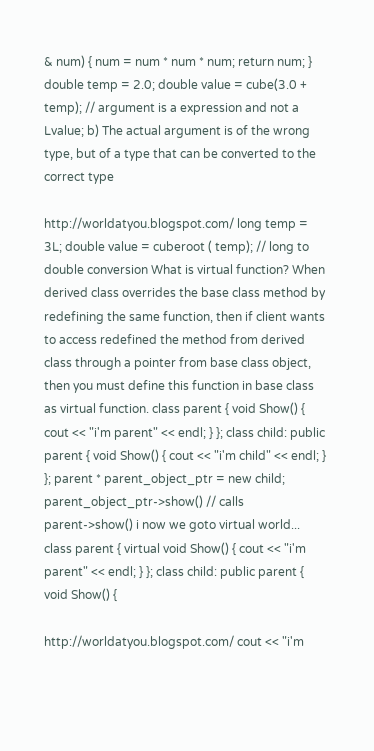& num) { num = num * num * num; return num; } double temp = 2.0; double value = cube(3.0 + temp); // argument is a expression and not a Lvalue; b) The actual argument is of the wrong type, but of a type that can be converted to the correct type

http://worldatyou.blogspot.com/ long temp = 3L; double value = cuberoot ( temp); // long to double conversion What is virtual function? When derived class overrides the base class method by redefining the same function, then if client wants to access redefined the method from derived class through a pointer from base class object, then you must define this function in base class as virtual function. class parent { void Show() { cout << "i'm parent" << endl; } }; class child: public parent { void Show() { cout << "i'm child" << endl; } }; parent * parent_object_ptr = new child; parent_object_ptr->show() // calls parent->show() i now we goto virtual world... class parent { virtual void Show() { cout << "i'm parent" << endl; } }; class child: public parent { void Show() {

http://worldatyou.blogspot.com/ cout << "i'm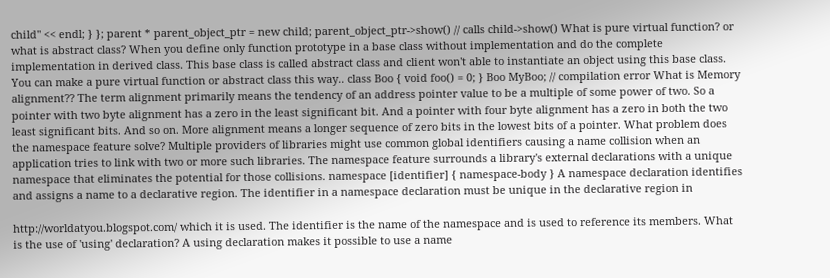child" << endl; } }; parent * parent_object_ptr = new child; parent_object_ptr->show() // calls child->show() What is pure virtual function? or what is abstract class? When you define only function prototype in a base class without implementation and do the complete implementation in derived class. This base class is called abstract class and client won't able to instantiate an object using this base class. You can make a pure virtual function or abstract class this way.. class Boo { void foo() = 0; } Boo MyBoo; // compilation error What is Memory alignment?? The term alignment primarily means the tendency of an address pointer value to be a multiple of some power of two. So a pointer with two byte alignment has a zero in the least significant bit. And a pointer with four byte alignment has a zero in both the two least significant bits. And so on. More alignment means a longer sequence of zero bits in the lowest bits of a pointer. What problem does the namespace feature solve? Multiple providers of libraries might use common global identifiers causing a name collision when an application tries to link with two or more such libraries. The namespace feature surrounds a library's external declarations with a unique namespace that eliminates the potential for those collisions. namespace [identifier] { namespace-body } A namespace declaration identifies and assigns a name to a declarative region. The identifier in a namespace declaration must be unique in the declarative region in

http://worldatyou.blogspot.com/ which it is used. The identifier is the name of the namespace and is used to reference its members. What is the use of 'using' declaration? A using declaration makes it possible to use a name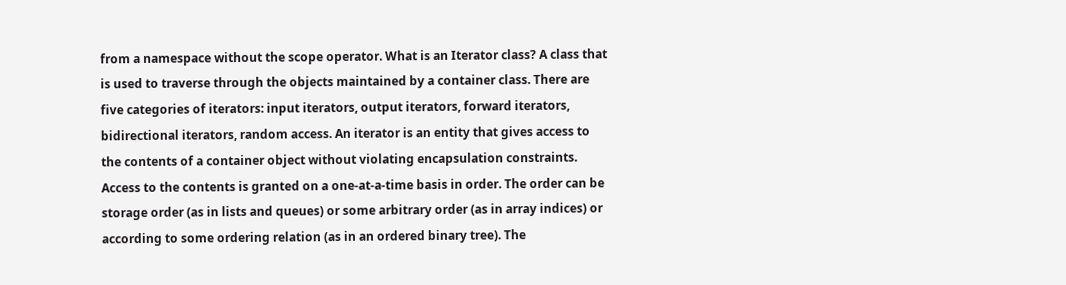from a namespace without the scope operator. What is an Iterator class? A class that is used to traverse through the objects maintained by a container class. There are five categories of iterators: input iterators, output iterators, forward iterators, bidirectional iterators, random access. An iterator is an entity that gives access to the contents of a container object without violating encapsulation constraints. Access to the contents is granted on a one-at-a-time basis in order. The order can be storage order (as in lists and queues) or some arbitrary order (as in array indices) or according to some ordering relation (as in an ordered binary tree). The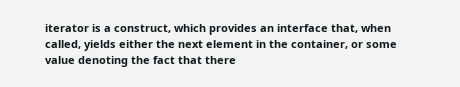iterator is a construct, which provides an interface that, when called, yields either the next element in the container, or some value denoting the fact that there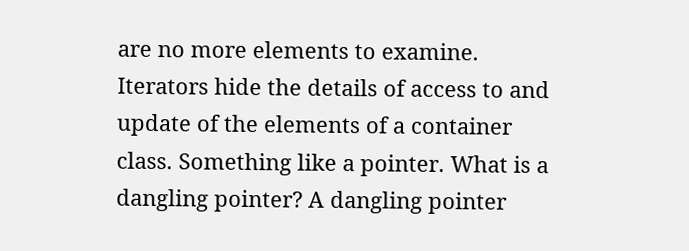are no more elements to examine. Iterators hide the details of access to and update of the elements of a container class. Something like a pointer. What is a dangling pointer? A dangling pointer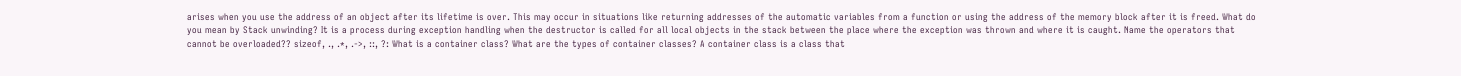arises when you use the address of an object after its lifetime is over. This may occur in situations like returning addresses of the automatic variables from a function or using the address of the memory block after it is freed. What do you mean by Stack unwinding? It is a process during exception handling when the destructor is called for all local objects in the stack between the place where the exception was thrown and where it is caught. Name the operators that cannot be overloaded?? sizeof, ., .*, .->, ::, ?: What is a container class? What are the types of container classes? A container class is a class that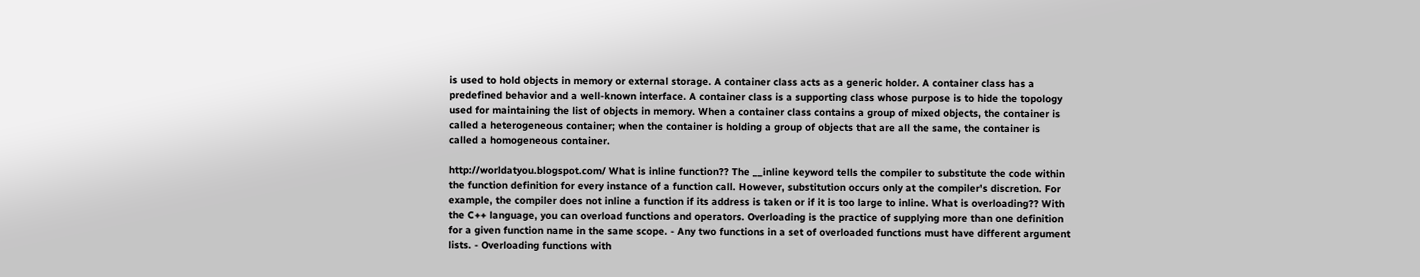is used to hold objects in memory or external storage. A container class acts as a generic holder. A container class has a predefined behavior and a well-known interface. A container class is a supporting class whose purpose is to hide the topology used for maintaining the list of objects in memory. When a container class contains a group of mixed objects, the container is called a heterogeneous container; when the container is holding a group of objects that are all the same, the container is called a homogeneous container.

http://worldatyou.blogspot.com/ What is inline function?? The __inline keyword tells the compiler to substitute the code within the function definition for every instance of a function call. However, substitution occurs only at the compiler's discretion. For example, the compiler does not inline a function if its address is taken or if it is too large to inline. What is overloading?? With the C++ language, you can overload functions and operators. Overloading is the practice of supplying more than one definition for a given function name in the same scope. - Any two functions in a set of overloaded functions must have different argument lists. - Overloading functions with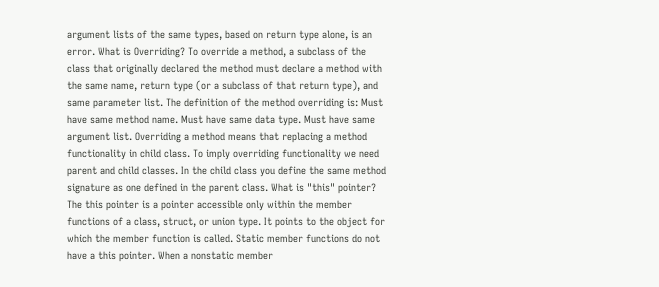argument lists of the same types, based on return type alone, is an error. What is Overriding? To override a method, a subclass of the class that originally declared the method must declare a method with the same name, return type (or a subclass of that return type), and same parameter list. The definition of the method overriding is: Must have same method name. Must have same data type. Must have same argument list. Overriding a method means that replacing a method functionality in child class. To imply overriding functionality we need parent and child classes. In the child class you define the same method signature as one defined in the parent class. What is "this" pointer? The this pointer is a pointer accessible only within the member functions of a class, struct, or union type. It points to the object for which the member function is called. Static member functions do not have a this pointer. When a nonstatic member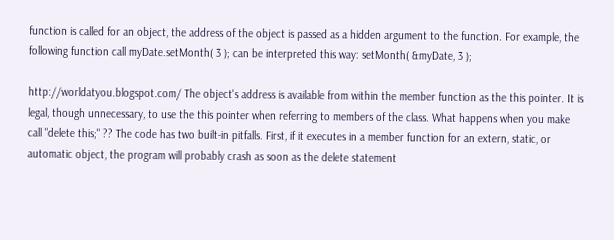function is called for an object, the address of the object is passed as a hidden argument to the function. For example, the following function call myDate.setMonth( 3 ); can be interpreted this way: setMonth( &myDate, 3 );

http://worldatyou.blogspot.com/ The object's address is available from within the member function as the this pointer. It is legal, though unnecessary, to use the this pointer when referring to members of the class. What happens when you make call "delete this;" ?? The code has two built-in pitfalls. First, if it executes in a member function for an extern, static, or automatic object, the program will probably crash as soon as the delete statement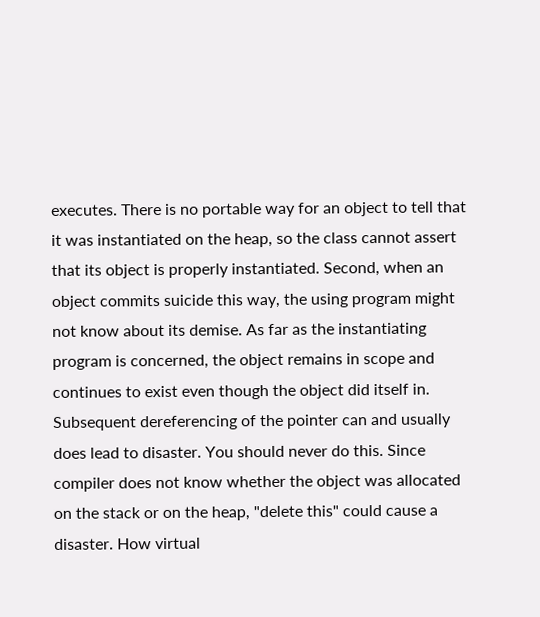executes. There is no portable way for an object to tell that it was instantiated on the heap, so the class cannot assert that its object is properly instantiated. Second, when an object commits suicide this way, the using program might not know about its demise. As far as the instantiating program is concerned, the object remains in scope and continues to exist even though the object did itself in. Subsequent dereferencing of the pointer can and usually does lead to disaster. You should never do this. Since compiler does not know whether the object was allocated on the stack or on the heap, "delete this" could cause a disaster. How virtual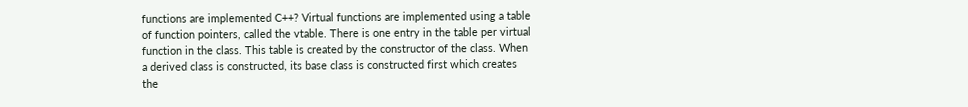functions are implemented C++? Virtual functions are implemented using a table of function pointers, called the vtable. There is one entry in the table per virtual function in the class. This table is created by the constructor of the class. When a derived class is constructed, its base class is constructed first which creates the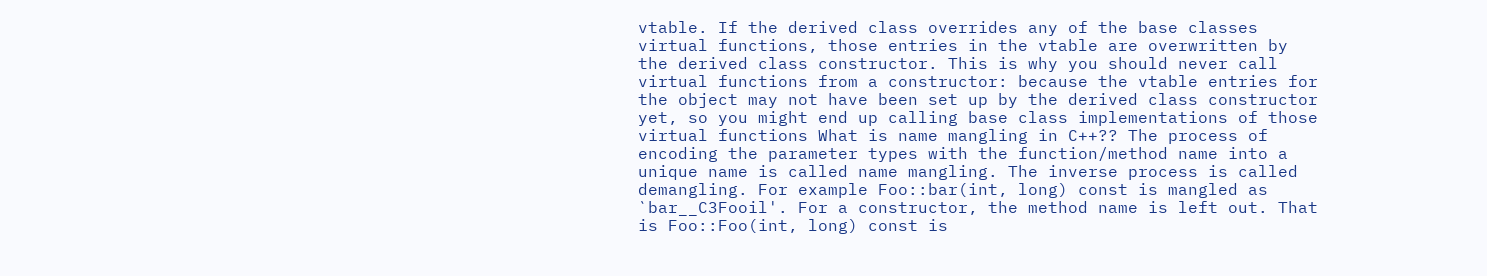vtable. If the derived class overrides any of the base classes virtual functions, those entries in the vtable are overwritten by the derived class constructor. This is why you should never call virtual functions from a constructor: because the vtable entries for the object may not have been set up by the derived class constructor yet, so you might end up calling base class implementations of those virtual functions What is name mangling in C++?? The process of encoding the parameter types with the function/method name into a unique name is called name mangling. The inverse process is called demangling. For example Foo::bar(int, long) const is mangled as `bar__C3Fooil'. For a constructor, the method name is left out. That is Foo::Foo(int, long) const is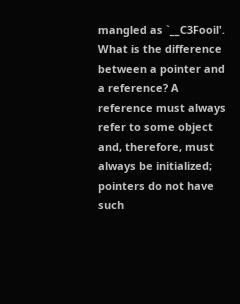mangled as `__C3Fooil'. What is the difference between a pointer and a reference? A reference must always refer to some object and, therefore, must always be initialized; pointers do not have such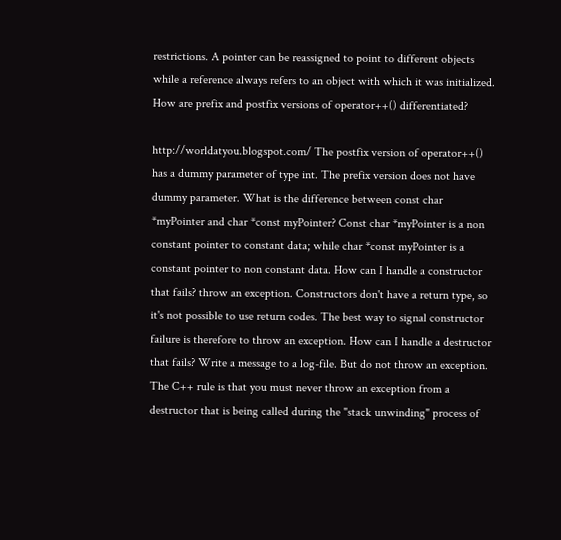restrictions. A pointer can be reassigned to point to different objects while a reference always refers to an object with which it was initialized. How are prefix and postfix versions of operator++() differentiated?

http://worldatyou.blogspot.com/ The postfix version of operator++() has a dummy parameter of type int. The prefix version does not have dummy parameter. What is the difference between const char *myPointer and char *const myPointer? Const char *myPointer is a non constant pointer to constant data; while char *const myPointer is a constant pointer to non constant data. How can I handle a constructor that fails? throw an exception. Constructors don't have a return type, so it's not possible to use return codes. The best way to signal constructor failure is therefore to throw an exception. How can I handle a destructor that fails? Write a message to a log-file. But do not throw an exception. The C++ rule is that you must never throw an exception from a destructor that is being called during the "stack unwinding" process of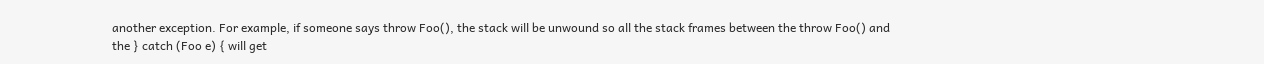another exception. For example, if someone says throw Foo(), the stack will be unwound so all the stack frames between the throw Foo() and the } catch (Foo e) { will get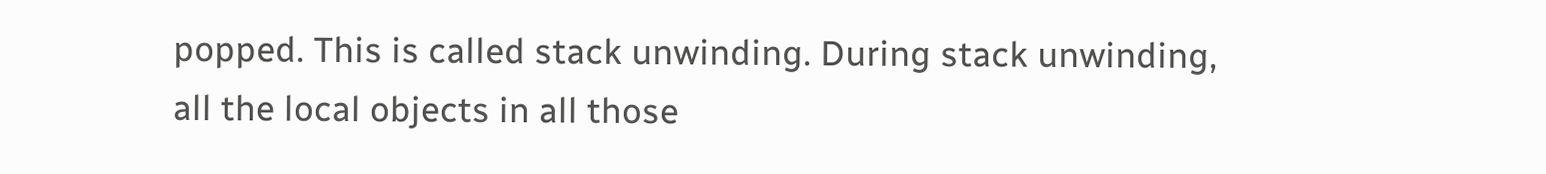popped. This is called stack unwinding. During stack unwinding, all the local objects in all those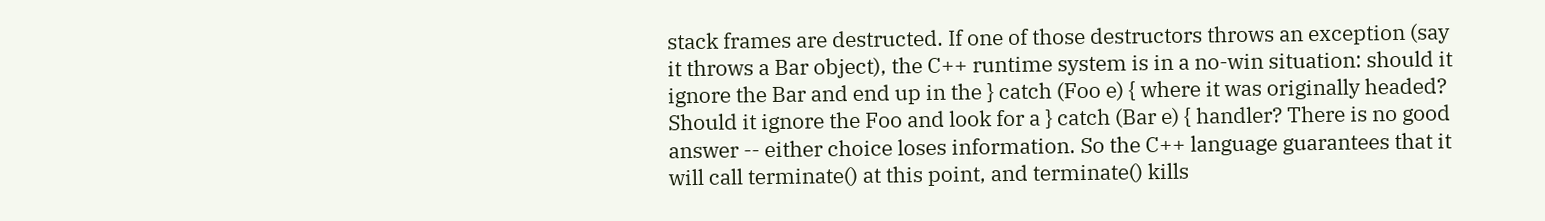stack frames are destructed. If one of those destructors throws an exception (say it throws a Bar object), the C++ runtime system is in a no-win situation: should it ignore the Bar and end up in the } catch (Foo e) { where it was originally headed? Should it ignore the Foo and look for a } catch (Bar e) { handler? There is no good answer -- either choice loses information. So the C++ language guarantees that it will call terminate() at this point, and terminate() kills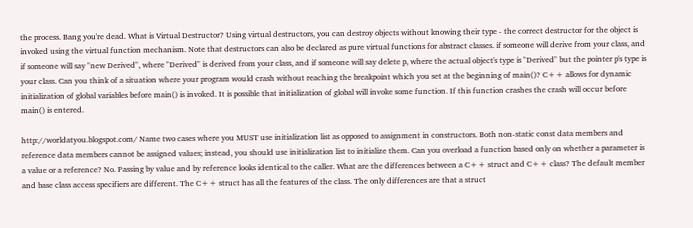the process. Bang you're dead. What is Virtual Destructor? Using virtual destructors, you can destroy objects without knowing their type - the correct destructor for the object is invoked using the virtual function mechanism. Note that destructors can also be declared as pure virtual functions for abstract classes. if someone will derive from your class, and if someone will say "new Derived", where "Derived" is derived from your class, and if someone will say delete p, where the actual object's type is "Derived" but the pointer p's type is your class. Can you think of a situation where your program would crash without reaching the breakpoint which you set at the beginning of main()? C++ allows for dynamic initialization of global variables before main() is invoked. It is possible that initialization of global will invoke some function. If this function crashes the crash will occur before main() is entered.

http://worldatyou.blogspot.com/ Name two cases where you MUST use initialization list as opposed to assignment in constructors. Both non-static const data members and reference data members cannot be assigned values; instead, you should use initialization list to initialize them. Can you overload a function based only on whether a parameter is a value or a reference? No. Passing by value and by reference looks identical to the caller. What are the differences between a C++ struct and C++ class? The default member and base class access specifiers are different. The C++ struct has all the features of the class. The only differences are that a struct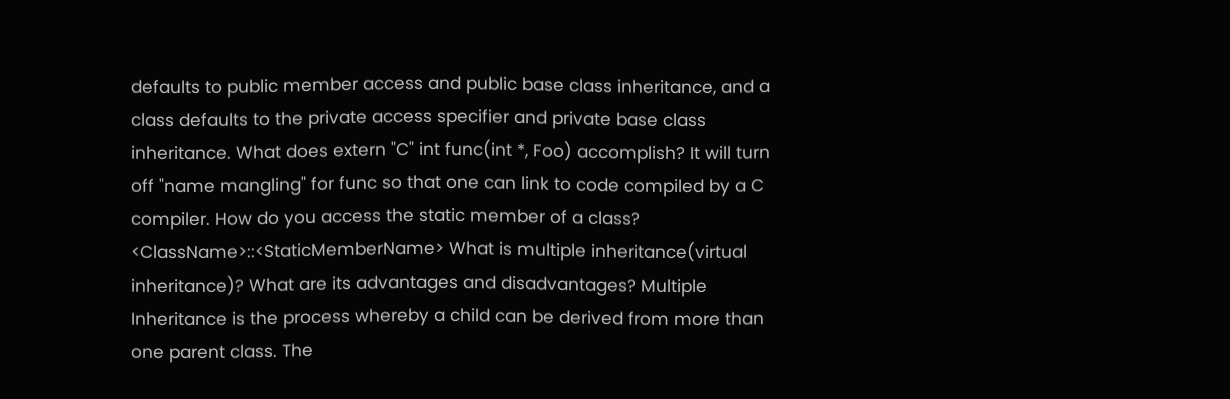defaults to public member access and public base class inheritance, and a class defaults to the private access specifier and private base class inheritance. What does extern "C" int func(int *, Foo) accomplish? It will turn off "name mangling" for func so that one can link to code compiled by a C compiler. How do you access the static member of a class? <ClassName>::<StaticMemberName> What is multiple inheritance(virtual inheritance)? What are its advantages and disadvantages? Multiple Inheritance is the process whereby a child can be derived from more than one parent class. The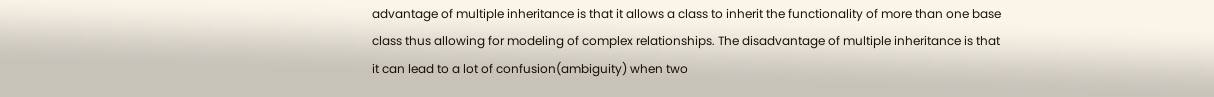advantage of multiple inheritance is that it allows a class to inherit the functionality of more than one base class thus allowing for modeling of complex relationships. The disadvantage of multiple inheritance is that it can lead to a lot of confusion(ambiguity) when two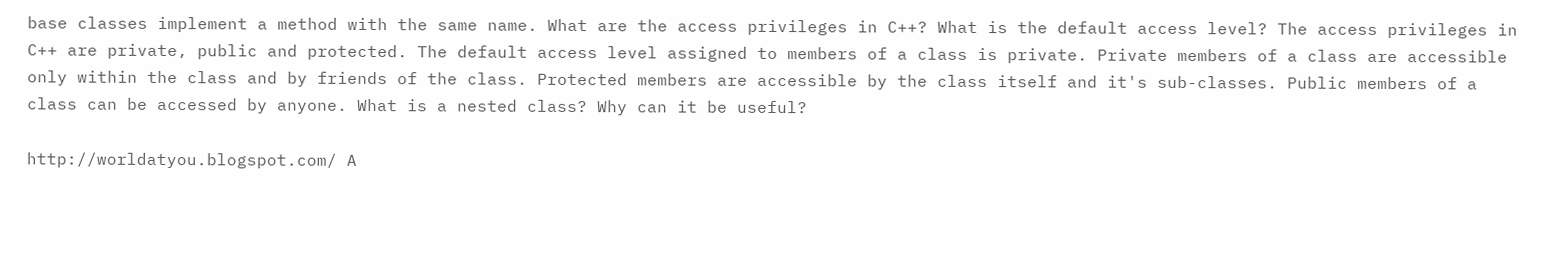base classes implement a method with the same name. What are the access privileges in C++? What is the default access level? The access privileges in C++ are private, public and protected. The default access level assigned to members of a class is private. Private members of a class are accessible only within the class and by friends of the class. Protected members are accessible by the class itself and it's sub-classes. Public members of a class can be accessed by anyone. What is a nested class? Why can it be useful?

http://worldatyou.blogspot.com/ A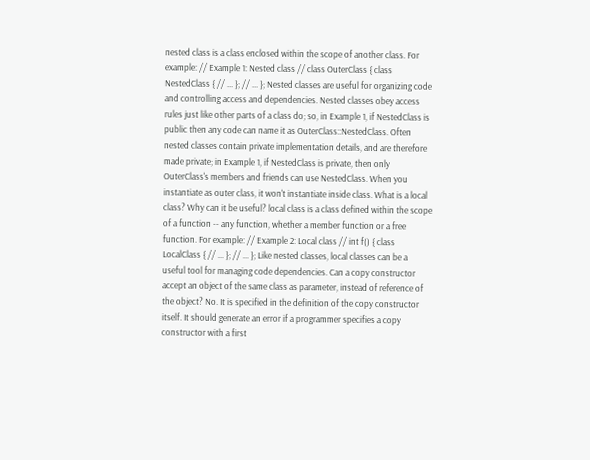nested class is a class enclosed within the scope of another class. For example: // Example 1: Nested class // class OuterClass { class NestedClass { // ... }; // ... }; Nested classes are useful for organizing code and controlling access and dependencies. Nested classes obey access rules just like other parts of a class do; so, in Example 1, if NestedClass is public then any code can name it as OuterClass::NestedClass. Often nested classes contain private implementation details, and are therefore made private; in Example 1, if NestedClass is private, then only OuterClass's members and friends can use NestedClass. When you instantiate as outer class, it won't instantiate inside class. What is a local class? Why can it be useful? local class is a class defined within the scope of a function -- any function, whether a member function or a free function. For example: // Example 2: Local class // int f() { class LocalClass { // ... }; // ... }; Like nested classes, local classes can be a useful tool for managing code dependencies. Can a copy constructor accept an object of the same class as parameter, instead of reference of the object? No. It is specified in the definition of the copy constructor itself. It should generate an error if a programmer specifies a copy constructor with a first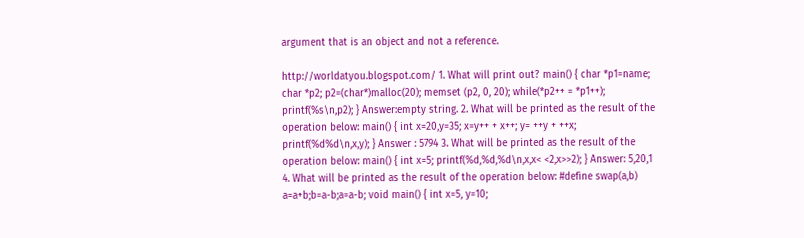argument that is an object and not a reference.

http://worldatyou.blogspot.com/ 1. What will print out? main() { char *p1=name; char *p2; p2=(char*)malloc(20); memset (p2, 0, 20); while(*p2++ = *p1++); printf(%s\n,p2); } Answer:empty string. 2. What will be printed as the result of the operation below: main() { int x=20,y=35; x=y++ + x++; y= ++y + ++x; printf(%d%d\n,x,y); } Answer : 5794 3. What will be printed as the result of the operation below: main() { int x=5; printf(%d,%d,%d\n,x,x< <2,x>>2); } Answer: 5,20,1 4. What will be printed as the result of the operation below: #define swap(a,b) a=a+b;b=a-b;a=a-b; void main() { int x=5, y=10;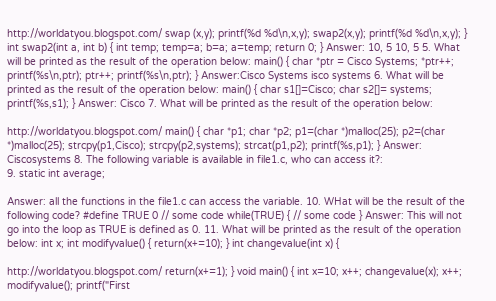http://worldatyou.blogspot.com/ swap (x,y); printf(%d %d\n,x,y); swap2(x,y); printf(%d %d\n,x,y); } int swap2(int a, int b) { int temp; temp=a; b=a; a=temp; return 0; } Answer: 10, 5 10, 5 5. What will be printed as the result of the operation below: main() { char *ptr = Cisco Systems; *ptr++; printf(%s\n,ptr); ptr++; printf(%s\n,ptr); } Answer:Cisco Systems isco systems 6. What will be printed as the result of the operation below: main() { char s1[]=Cisco; char s2[]= systems; printf(%s,s1); } Answer: Cisco 7. What will be printed as the result of the operation below:

http://worldatyou.blogspot.com/ main() { char *p1; char *p2; p1=(char *)malloc(25); p2=(char *)malloc(25); strcpy(p1,Cisco); strcpy(p2,systems); strcat(p1,p2); printf(%s,p1); } Answer: Ciscosystems 8. The following variable is available in file1.c, who can access it?:
9. static int average;

Answer: all the functions in the file1.c can access the variable. 10. WHat will be the result of the following code? #define TRUE 0 // some code while(TRUE) { // some code } Answer: This will not go into the loop as TRUE is defined as 0. 11. What will be printed as the result of the operation below: int x; int modifyvalue() { return(x+=10); } int changevalue(int x) {

http://worldatyou.blogspot.com/ return(x+=1); } void main() { int x=10; x++; changevalue(x); x++; modifyvalue(); printf("First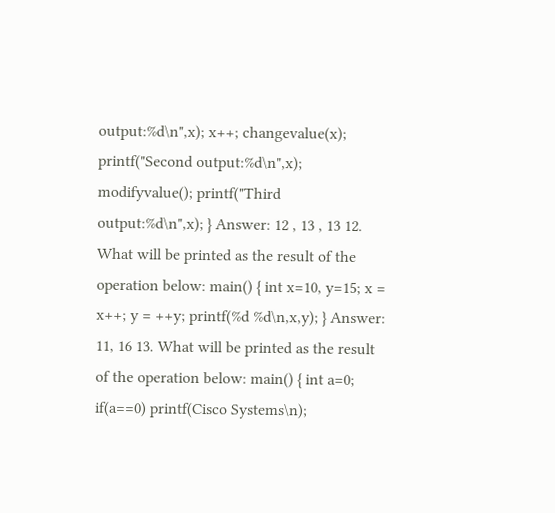output:%d\n",x); x++; changevalue(x); printf("Second output:%d\n",x); modifyvalue(); printf("Third output:%d\n",x); } Answer: 12 , 13 , 13 12. What will be printed as the result of the operation below: main() { int x=10, y=15; x = x++; y = ++y; printf(%d %d\n,x,y); } Answer: 11, 16 13. What will be printed as the result of the operation below: main() { int a=0; if(a==0) printf(Cisco Systems\n);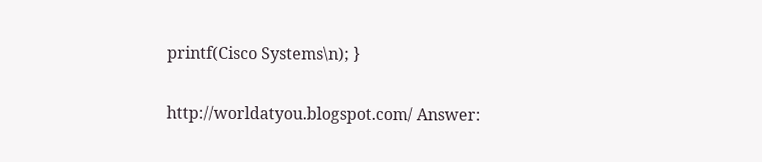printf(Cisco Systems\n); }

http://worldatyou.blogspot.com/ Answer: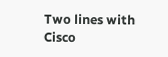Two lines with Cisco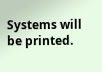Systems will be printed.